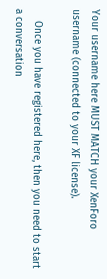Your username here MUST MATCH your XenForo username (connected to your XF license).

    Once you have registered here, then you need to start a conversation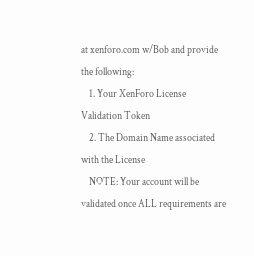at xenforo.com w/Bob and provide the following:
    1. Your XenForo License Validation Token
    2. The Domain Name associated with the License
    NOTE: Your account will be validated once ALL requirements are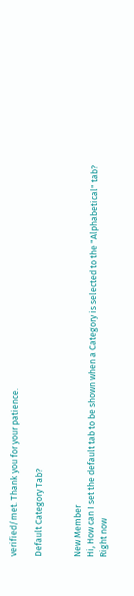verified/met. Thank you for your patience.

Default Category Tab?


New Member
Hi, How can I set the default tab to be shown when a Category is selected to the "Alphabetical" tab?
Right now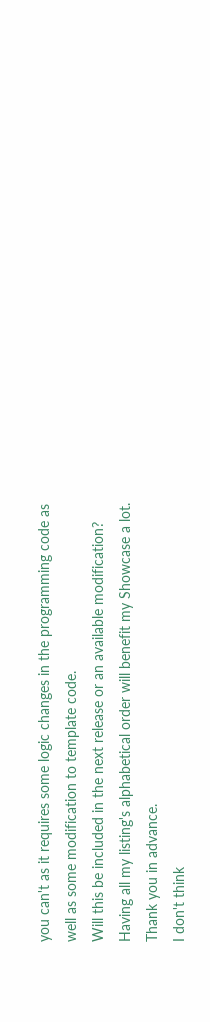you can't as it requires some logic changes in the programming code as well as some modification to template code.
Will this be included in the next release or an available modification? Having all my listing's alphabetical order will benefit my Showcase a lot. Thank you in advance.
I don't think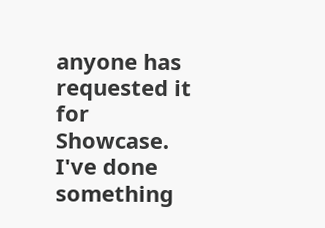anyone has requested it for Showcase. I've done something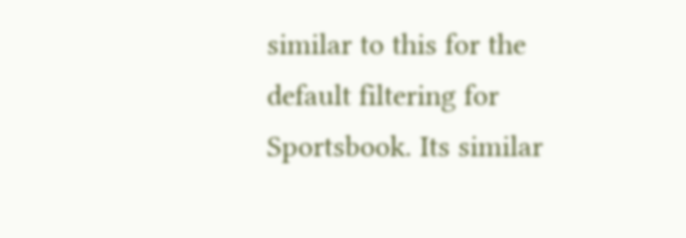similar to this for the default filtering for Sportsbook. Its similar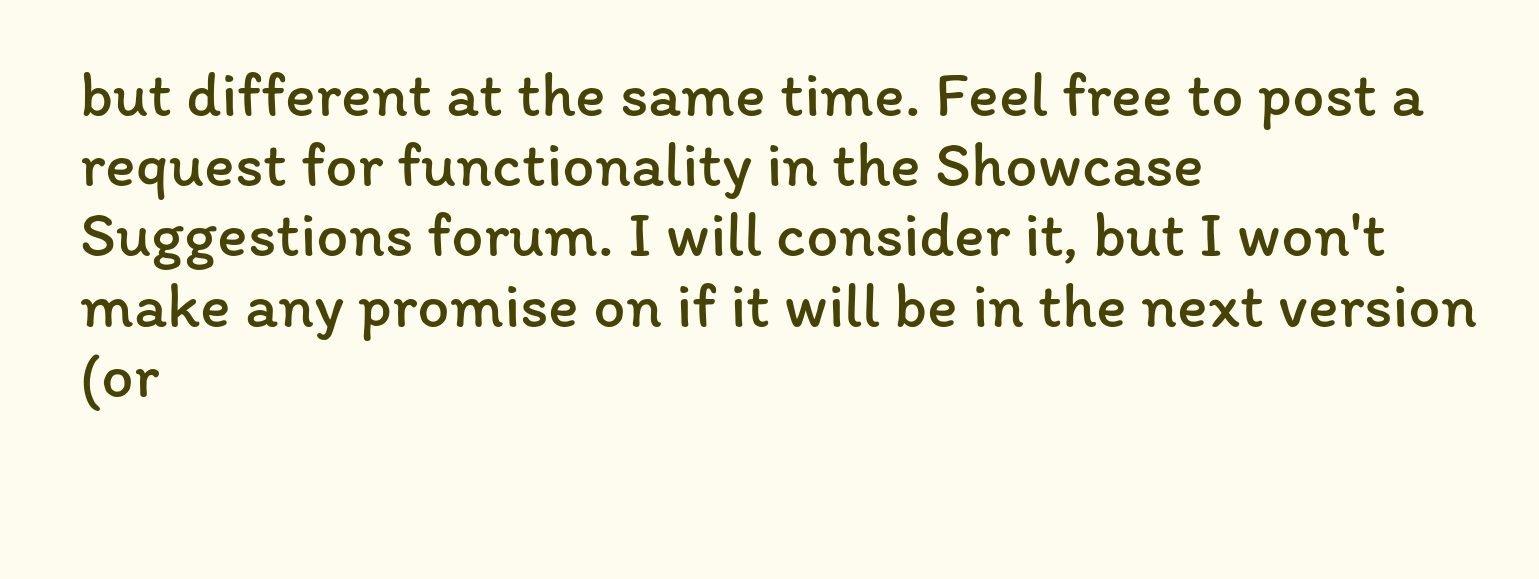but different at the same time. Feel free to post a request for functionality in the Showcase Suggestions forum. I will consider it, but I won't make any promise on if it will be in the next version (or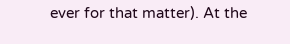ever for that matter). At the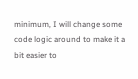minimum, I will change some code logic around to make it a bit easier to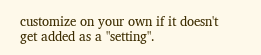customize on your own if it doesn't get added as a "setting".